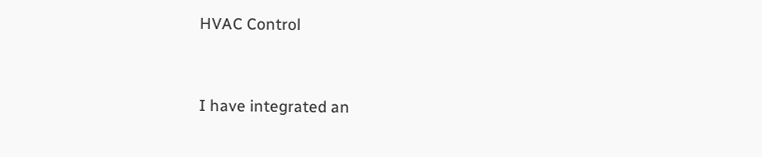HVAC Control


I have integrated an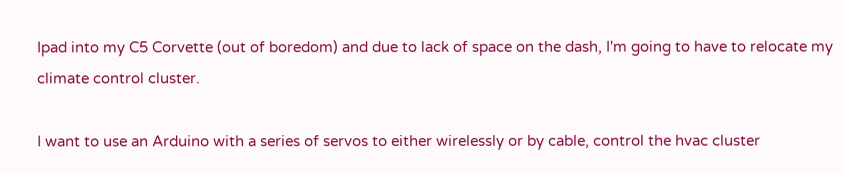Ipad into my C5 Corvette (out of boredom) and due to lack of space on the dash, I'm going to have to relocate my climate control cluster.

I want to use an Arduino with a series of servos to either wirelessly or by cable, control the hvac cluster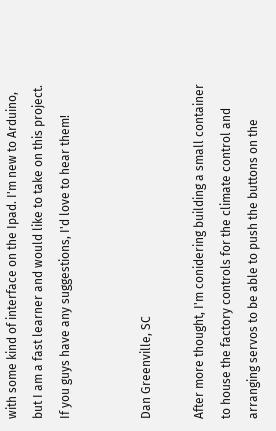with some kind of interface on the Ipad. I'm new to Arduino, but I am a fast learner and would like to take on this project. If you guys have any suggestions, I'd love to hear them!


Dan Greenville, SC

After more thought, I'm conidering building a small container to house the factory controls for the climate control and arranging servos to be able to push the buttons on the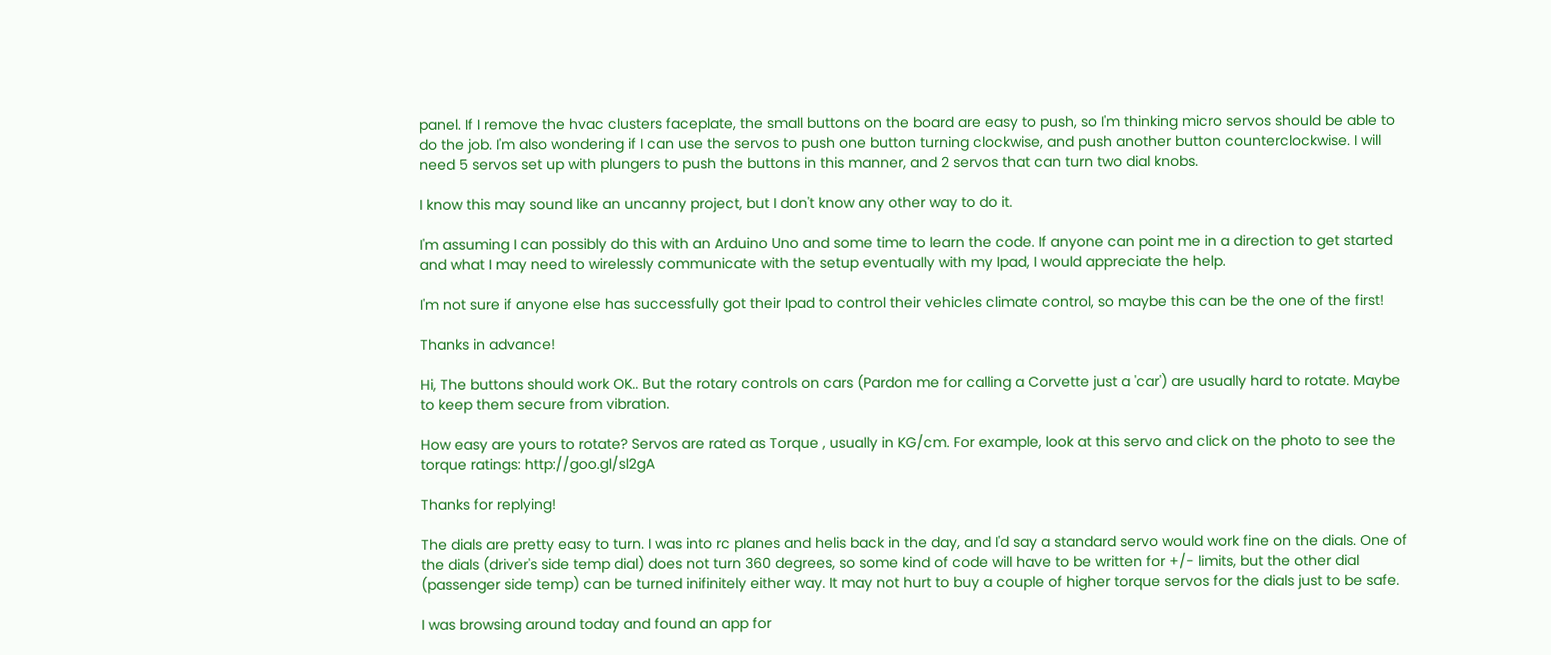panel. If I remove the hvac clusters faceplate, the small buttons on the board are easy to push, so I'm thinking micro servos should be able to do the job. I'm also wondering if I can use the servos to push one button turning clockwise, and push another button counterclockwise. I will need 5 servos set up with plungers to push the buttons in this manner, and 2 servos that can turn two dial knobs.

I know this may sound like an uncanny project, but I don't know any other way to do it.

I'm assuming I can possibly do this with an Arduino Uno and some time to learn the code. If anyone can point me in a direction to get started and what I may need to wirelessly communicate with the setup eventually with my Ipad, I would appreciate the help.

I'm not sure if anyone else has successfully got their Ipad to control their vehicles climate control, so maybe this can be the one of the first!

Thanks in advance!

Hi, The buttons should work OK.. But the rotary controls on cars (Pardon me for calling a Corvette just a 'car') are usually hard to rotate. Maybe to keep them secure from vibration.

How easy are yours to rotate? Servos are rated as Torque , usually in KG/cm. For example, look at this servo and click on the photo to see the torque ratings: http://goo.gl/sl2gA

Thanks for replying!

The dials are pretty easy to turn. I was into rc planes and helis back in the day, and I'd say a standard servo would work fine on the dials. One of the dials (driver's side temp dial) does not turn 360 degrees, so some kind of code will have to be written for +/- limits, but the other dial (passenger side temp) can be turned inifinitely either way. It may not hurt to buy a couple of higher torque servos for the dials just to be safe.

I was browsing around today and found an app for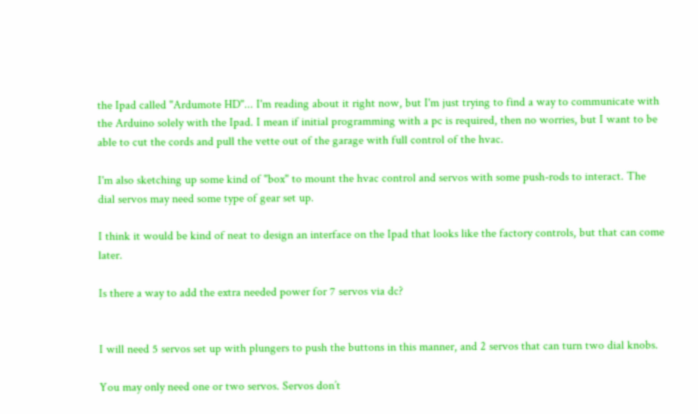the Ipad called "Ardumote HD"... I'm reading about it right now, but I'm just trying to find a way to communicate with the Arduino solely with the Ipad. I mean if initial programming with a pc is required, then no worries, but I want to be able to cut the cords and pull the vette out of the garage with full control of the hvac.

I'm also sketching up some kind of "box" to mount the hvac control and servos with some push-rods to interact. The dial servos may need some type of gear set up.

I think it would be kind of neat to design an interface on the Ipad that looks like the factory controls, but that can come later.

Is there a way to add the extra needed power for 7 servos via dc?


I will need 5 servos set up with plungers to push the buttons in this manner, and 2 servos that can turn two dial knobs.

You may only need one or two servos. Servos don’t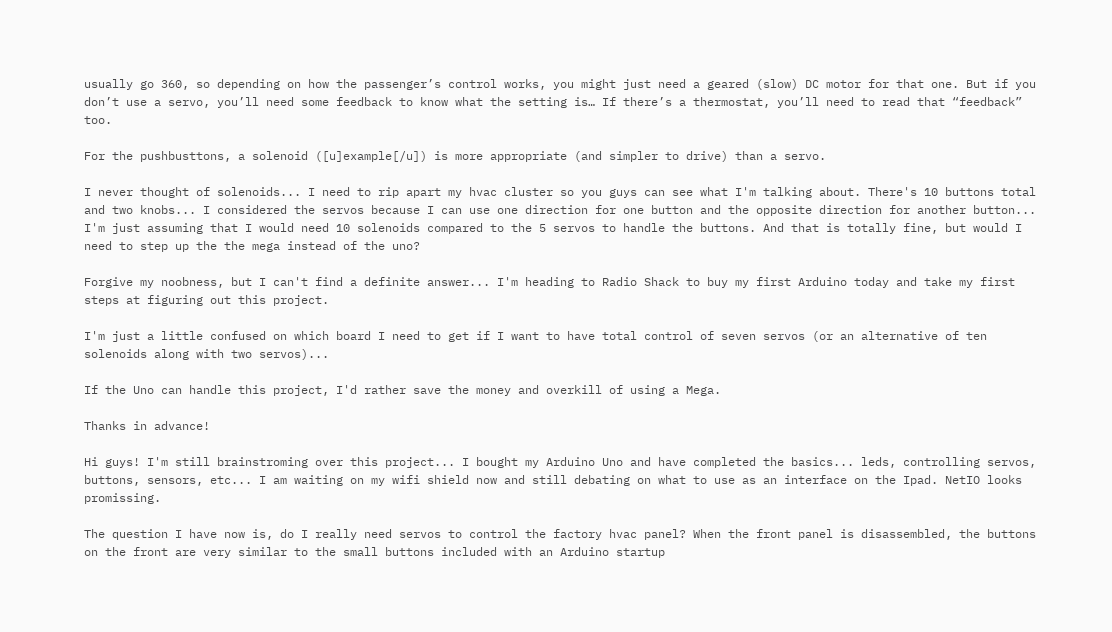usually go 360, so depending on how the passenger’s control works, you might just need a geared (slow) DC motor for that one. But if you don’t use a servo, you’ll need some feedback to know what the setting is… If there’s a thermostat, you’ll need to read that “feedback” too.

For the pushbusttons, a solenoid ([u]example[/u]) is more appropriate (and simpler to drive) than a servo.

I never thought of solenoids... I need to rip apart my hvac cluster so you guys can see what I'm talking about. There's 10 buttons total and two knobs... I considered the servos because I can use one direction for one button and the opposite direction for another button... I'm just assuming that I would need 10 solenoids compared to the 5 servos to handle the buttons. And that is totally fine, but would I need to step up the the mega instead of the uno?

Forgive my noobness, but I can't find a definite answer... I'm heading to Radio Shack to buy my first Arduino today and take my first steps at figuring out this project.

I'm just a little confused on which board I need to get if I want to have total control of seven servos (or an alternative of ten solenoids along with two servos)...

If the Uno can handle this project, I'd rather save the money and overkill of using a Mega.

Thanks in advance!

Hi guys! I'm still brainstroming over this project... I bought my Arduino Uno and have completed the basics... leds, controlling servos, buttons, sensors, etc... I am waiting on my wifi shield now and still debating on what to use as an interface on the Ipad. NetIO looks promissing.

The question I have now is, do I really need servos to control the factory hvac panel? When the front panel is disassembled, the buttons on the front are very similar to the small buttons included with an Arduino startup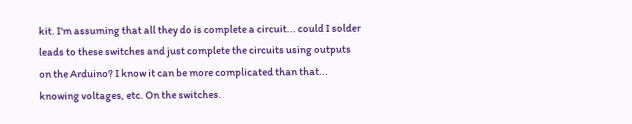kit. I'm assuming that all they do is complete a circuit... could I solder leads to these switches and just complete the circuits using outputs on the Arduino? I know it can be more complicated than that... knowing voltages, etc. On the switches.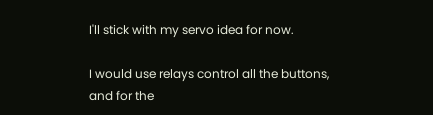I'll stick with my servo idea for now.

I would use relays control all the buttons, and for the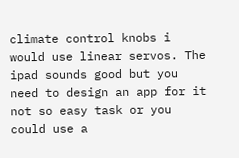climate control knobs i would use linear servos. The ipad sounds good but you need to design an app for it not so easy task or you could use a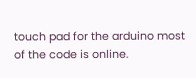touch pad for the arduino most of the code is online.